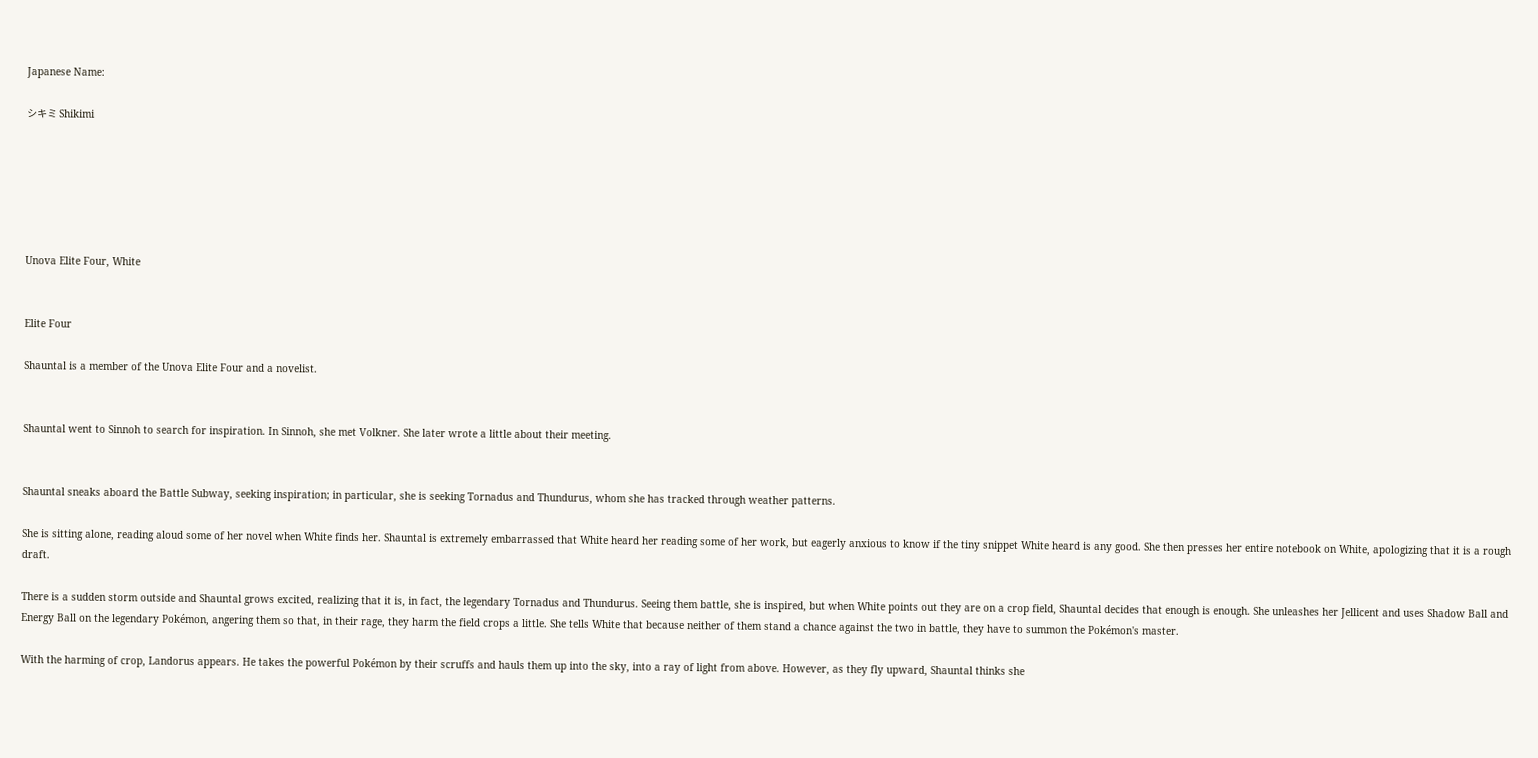Japanese Name:

シキミ Shikimi






Unova Elite Four, White


Elite Four

Shauntal is a member of the Unova Elite Four and a novelist.


Shauntal went to Sinnoh to search for inspiration. In Sinnoh, she met Volkner. She later wrote a little about their meeting.


Shauntal sneaks aboard the Battle Subway, seeking inspiration; in particular, she is seeking Tornadus and Thundurus, whom she has tracked through weather patterns.

She is sitting alone, reading aloud some of her novel when White finds her. Shauntal is extremely embarrassed that White heard her reading some of her work, but eagerly anxious to know if the tiny snippet White heard is any good. She then presses her entire notebook on White, apologizing that it is a rough draft.

There is a sudden storm outside and Shauntal grows excited, realizing that it is, in fact, the legendary Tornadus and Thundurus. Seeing them battle, she is inspired, but when White points out they are on a crop field, Shauntal decides that enough is enough. She unleashes her Jellicent and uses Shadow Ball and Energy Ball on the legendary Pokémon, angering them so that, in their rage, they harm the field crops a little. She tells White that because neither of them stand a chance against the two in battle, they have to summon the Pokémon's master.

With the harming of crop, Landorus appears. He takes the powerful Pokémon by their scruffs and hauls them up into the sky, into a ray of light from above. However, as they fly upward, Shauntal thinks she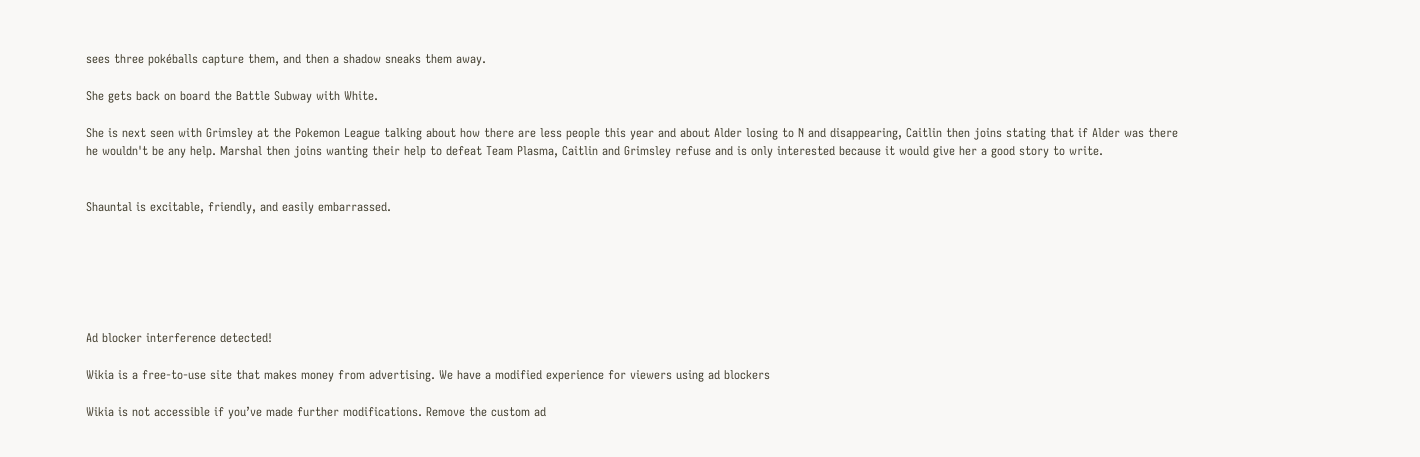sees three pokéballs capture them, and then a shadow sneaks them away.

She gets back on board the Battle Subway with White.

She is next seen with Grimsley at the Pokemon League talking about how there are less people this year and about Alder losing to N and disappearing, Caitlin then joins stating that if Alder was there he wouldn't be any help. Marshal then joins wanting their help to defeat Team Plasma, Caitlin and Grimsley refuse and is only interested because it would give her a good story to write.


Shauntal is excitable, friendly, and easily embarrassed.






Ad blocker interference detected!

Wikia is a free-to-use site that makes money from advertising. We have a modified experience for viewers using ad blockers

Wikia is not accessible if you’ve made further modifications. Remove the custom ad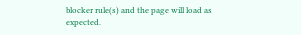blocker rule(s) and the page will load as expected.